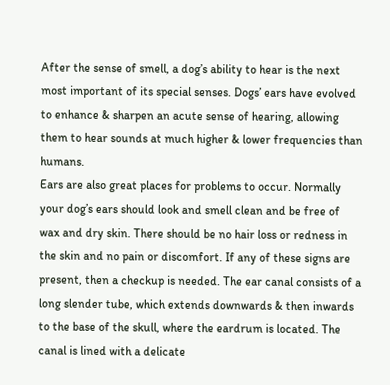After the sense of smell, a dog’s ability to hear is the next most important of its special senses. Dogs’ ears have evolved to enhance & sharpen an acute sense of hearing, allowing them to hear sounds at much higher & lower frequencies than humans.
Ears are also great places for problems to occur. Normally your dog’s ears should look and smell clean and be free of wax and dry skin. There should be no hair loss or redness in the skin and no pain or discomfort. If any of these signs are present, then a checkup is needed. The ear canal consists of a long slender tube, which extends downwards & then inwards to the base of the skull, where the eardrum is located. The canal is lined with a delicate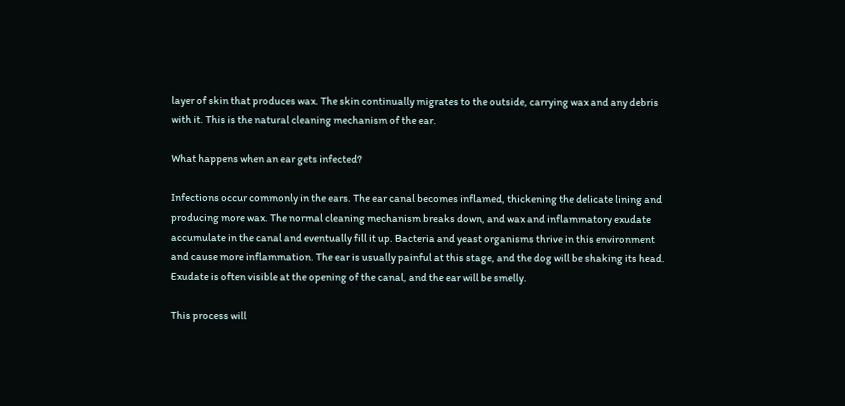layer of skin that produces wax. The skin continually migrates to the outside, carrying wax and any debris with it. This is the natural cleaning mechanism of the ear.

What happens when an ear gets infected?

Infections occur commonly in the ears. The ear canal becomes inflamed, thickening the delicate lining and producing more wax. The normal cleaning mechanism breaks down, and wax and inflammatory exudate accumulate in the canal and eventually fill it up. Bacteria and yeast organisms thrive in this environment and cause more inflammation. The ear is usually painful at this stage, and the dog will be shaking its head. Exudate is often visible at the opening of the canal, and the ear will be smelly.

This process will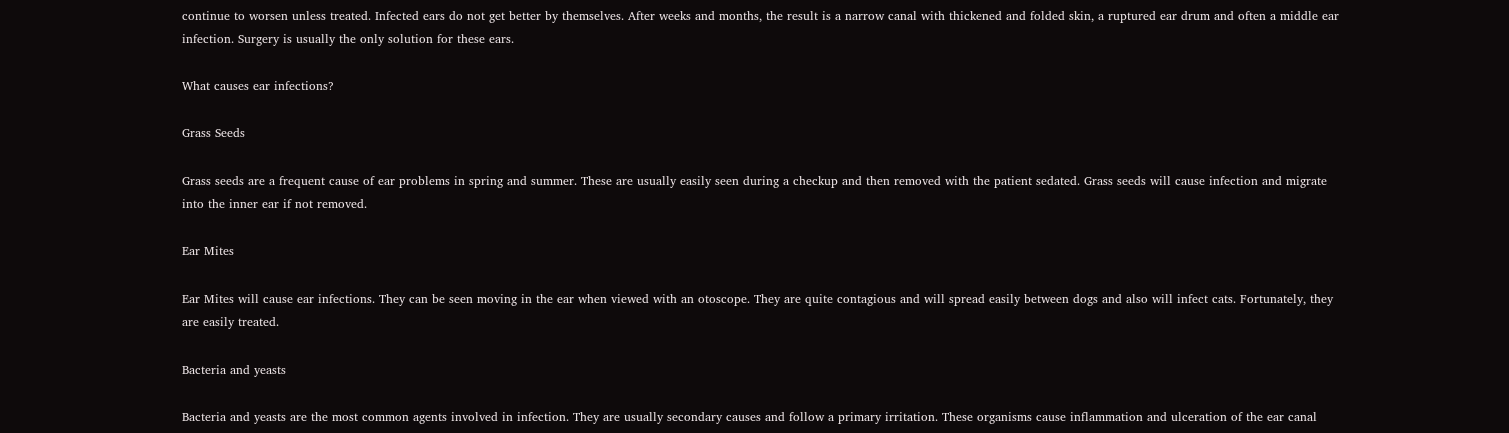continue to worsen unless treated. Infected ears do not get better by themselves. After weeks and months, the result is a narrow canal with thickened and folded skin, a ruptured ear drum and often a middle ear infection. Surgery is usually the only solution for these ears.

What causes ear infections?

Grass Seeds

Grass seeds are a frequent cause of ear problems in spring and summer. These are usually easily seen during a checkup and then removed with the patient sedated. Grass seeds will cause infection and migrate into the inner ear if not removed.

Ear Mites

Ear Mites will cause ear infections. They can be seen moving in the ear when viewed with an otoscope. They are quite contagious and will spread easily between dogs and also will infect cats. Fortunately, they are easily treated.

Bacteria and yeasts

Bacteria and yeasts are the most common agents involved in infection. They are usually secondary causes and follow a primary irritation. These organisms cause inflammation and ulceration of the ear canal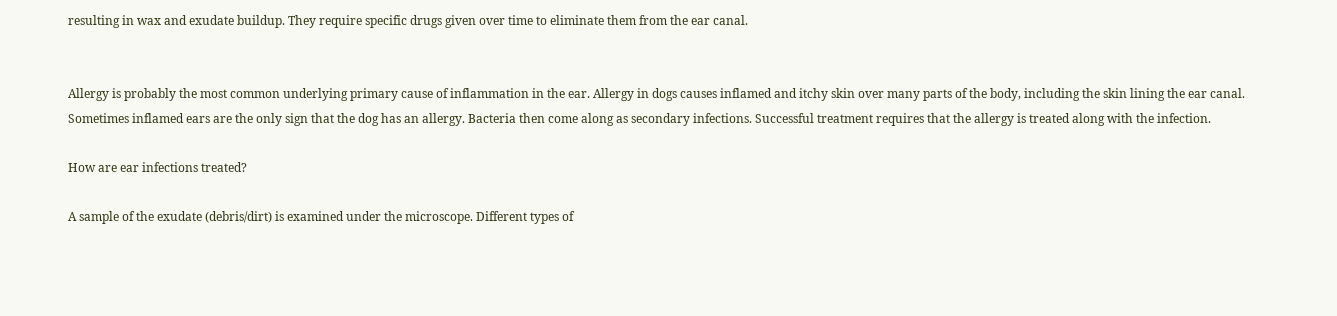resulting in wax and exudate buildup. They require specific drugs given over time to eliminate them from the ear canal.


Allergy is probably the most common underlying primary cause of inflammation in the ear. Allergy in dogs causes inflamed and itchy skin over many parts of the body, including the skin lining the ear canal. Sometimes inflamed ears are the only sign that the dog has an allergy. Bacteria then come along as secondary infections. Successful treatment requires that the allergy is treated along with the infection.

How are ear infections treated?

A sample of the exudate (debris/dirt) is examined under the microscope. Different types of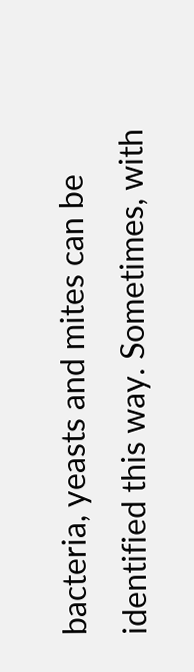bacteria, yeasts and mites can be identified this way. Sometimes, with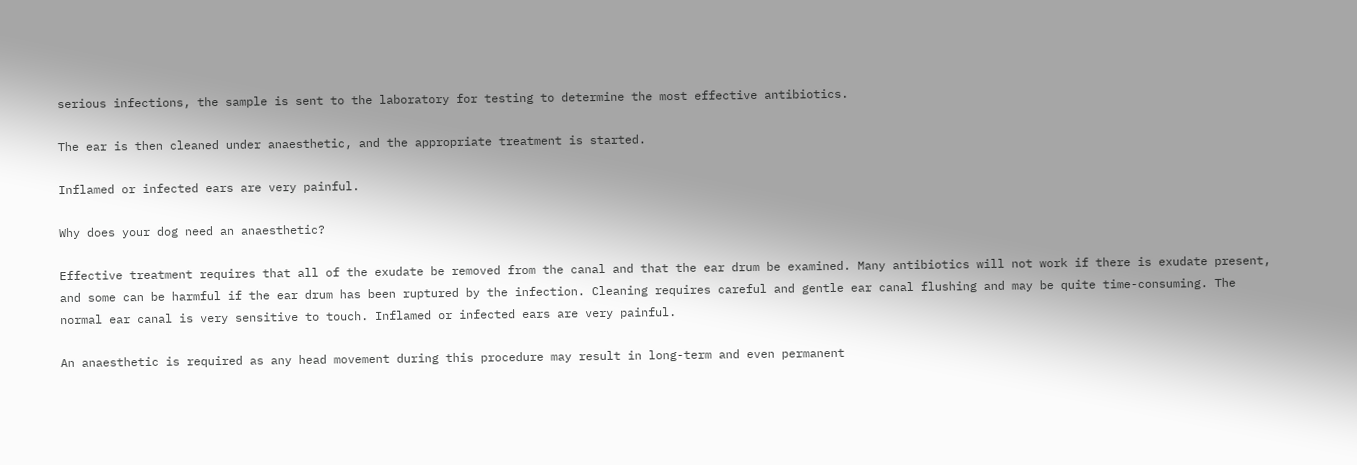serious infections, the sample is sent to the laboratory for testing to determine the most effective antibiotics.

The ear is then cleaned under anaesthetic, and the appropriate treatment is started.

Inflamed or infected ears are very painful.

Why does your dog need an anaesthetic?

Effective treatment requires that all of the exudate be removed from the canal and that the ear drum be examined. Many antibiotics will not work if there is exudate present, and some can be harmful if the ear drum has been ruptured by the infection. Cleaning requires careful and gentle ear canal flushing and may be quite time-consuming. The normal ear canal is very sensitive to touch. Inflamed or infected ears are very painful.

An anaesthetic is required as any head movement during this procedure may result in long-term and even permanent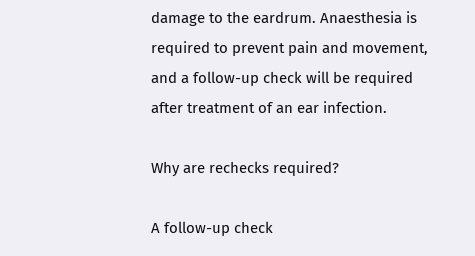damage to the eardrum. Anaesthesia is required to prevent pain and movement, and a follow-up check will be required after treatment of an ear infection.

Why are rechecks required?

A follow-up check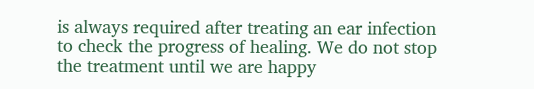is always required after treating an ear infection to check the progress of healing. We do not stop the treatment until we are happy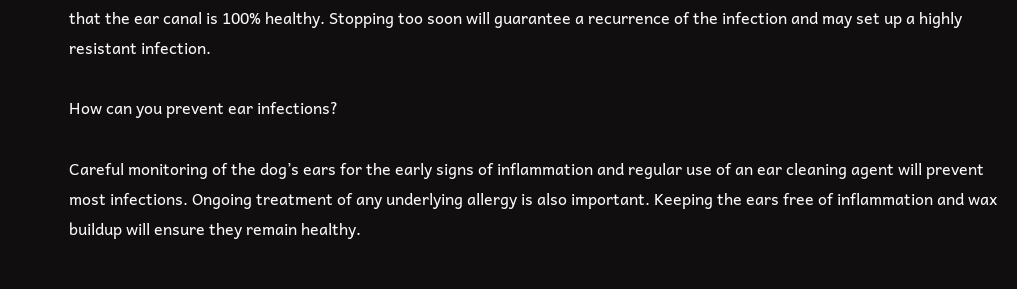that the ear canal is 100% healthy. Stopping too soon will guarantee a recurrence of the infection and may set up a highly resistant infection.

How can you prevent ear infections?

Careful monitoring of the dog’s ears for the early signs of inflammation and regular use of an ear cleaning agent will prevent most infections. Ongoing treatment of any underlying allergy is also important. Keeping the ears free of inflammation and wax buildup will ensure they remain healthy.